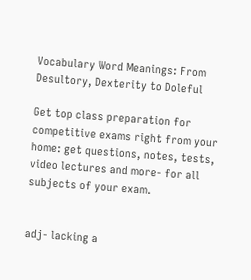Vocabulary Word Meanings: From Desultory, Dexterity to Doleful

Get top class preparation for competitive exams right from your home: get questions, notes, tests, video lectures and more- for all subjects of your exam.


adj- lacking a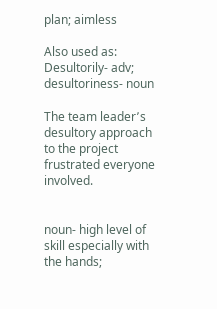plan; aimless

Also used as: Desultorily- adv; desultoriness- noun

The team leader՚s desultory approach to the project frustrated everyone involved.


noun- high level of skill especially with the hands;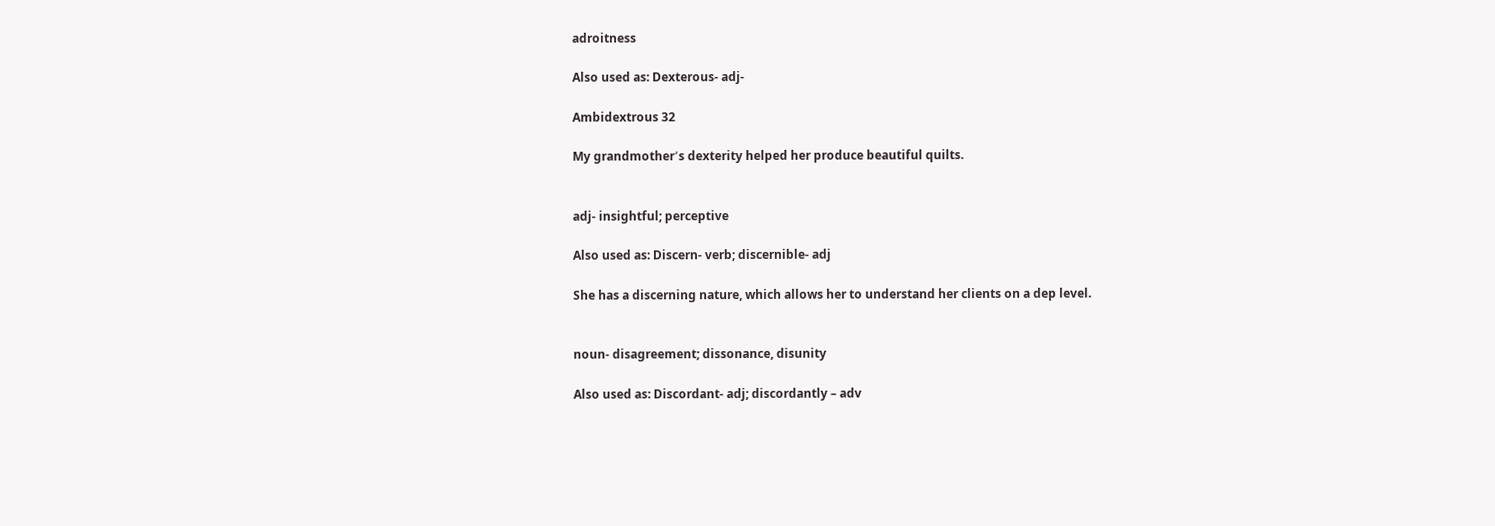adroitness

Also used as: Dexterous- adj-

Ambidextrous 32

My grandmother՚s dexterity helped her produce beautiful quilts.


adj- insightful; perceptive

Also used as: Discern- verb; discernible- adj

She has a discerning nature, which allows her to understand her clients on a dep level.


noun- disagreement; dissonance, disunity

Also used as: Discordant- adj; discordantly – adv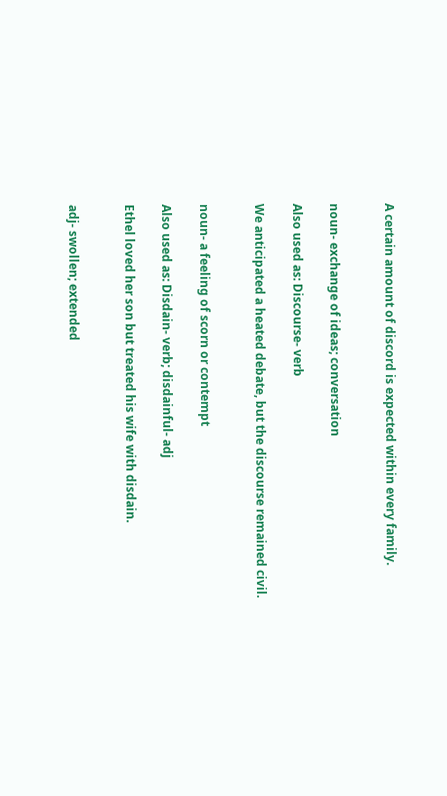A certain amount of discord is expected within every family.


noun- exchange of ideas; conversation

Also used as: Discourse- verb

We anticipated a heated debate, but the discourse remained civil.


noun- a feeling of scorn or contempt

Also used as: Disdain- verb; disdainful- adj

Ethel loved her son but treated his wife with disdain.


adj- swollen; extended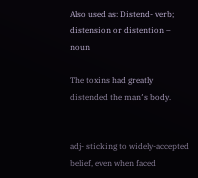Also used as: Distend- verb; distension or distention – noun

The toxins had greatly distended the man՚s body.


adj- sticking to widely-accepted belief, even when faced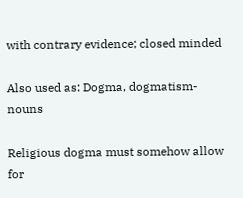with contrary evidence; closed minded

Also used as: Dogma, dogmatism- nouns

Religious dogma must somehow allow for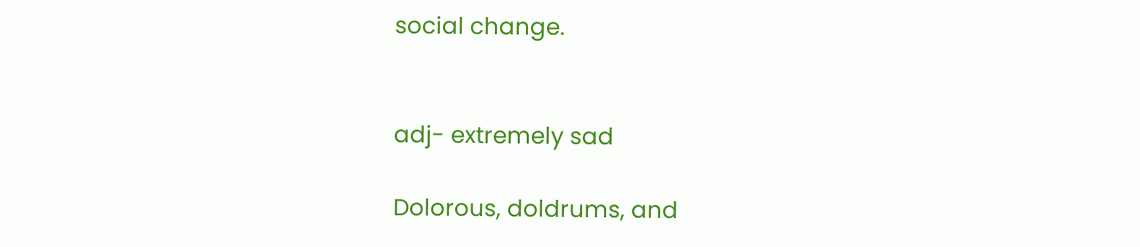social change.


adj- extremely sad

Dolorous, doldrums, and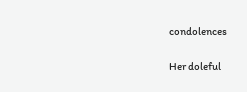condolences

Her doleful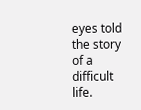eyes told the story of a difficult life.